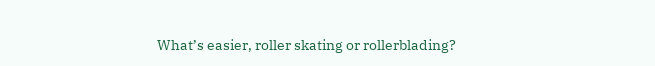What’s easier, roller skating or rollerblading?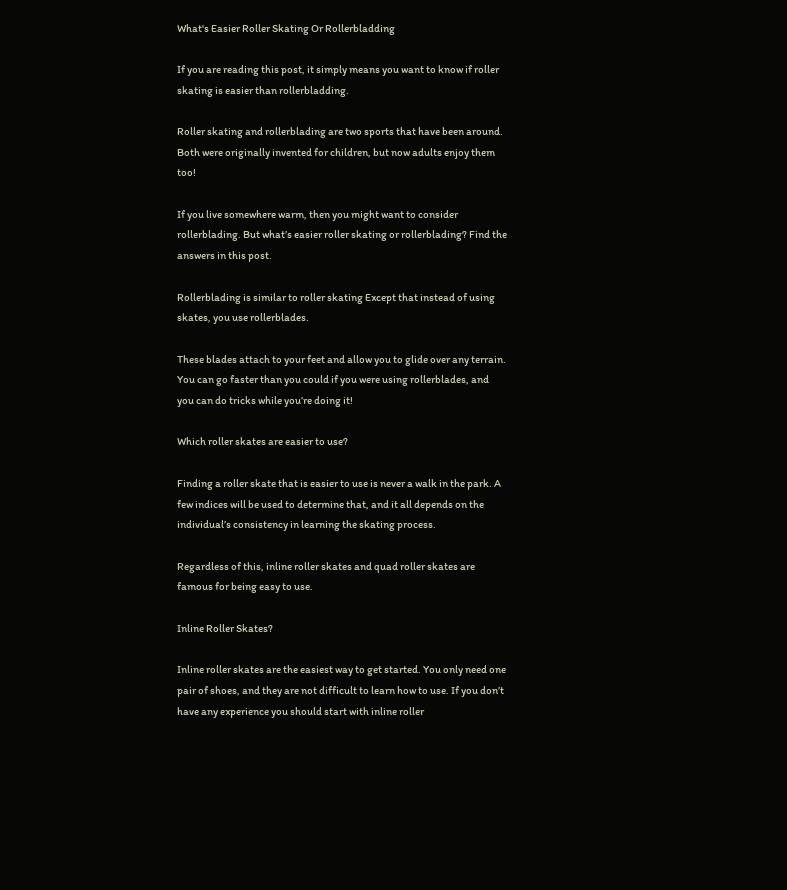What's Easier Roller Skating Or Rollerbladding

If you are reading this post, it simply means you want to know if roller skating is easier than rollerbladding.

Roller skating and rollerblading are two sports that have been around. Both were originally invented for children, but now adults enjoy them too!

If you live somewhere warm, then you might want to consider rollerblading. But what’s easier roller skating or rollerblading? Find the answers in this post.

Rollerblading is similar to roller skating Except that instead of using skates, you use rollerblades.

These blades attach to your feet and allow you to glide over any terrain. You can go faster than you could if you were using rollerblades, and you can do tricks while you’re doing it!

Which roller skates are easier to use?

Finding a roller skate that is easier to use is never a walk in the park. A few indices will be used to determine that, and it all depends on the individual’s consistency in learning the skating process.

Regardless of this, inline roller skates and quad roller skates are famous for being easy to use.

Inline Roller Skates?

Inline roller skates are the easiest way to get started. You only need one pair of shoes, and they are not difficult to learn how to use. If you don’t have any experience you should start with inline roller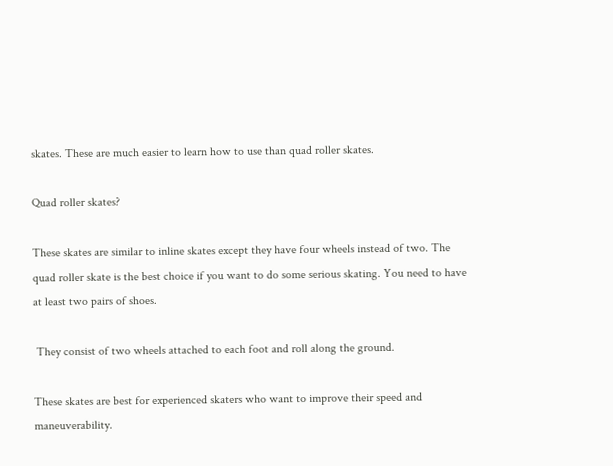skates. These are much easier to learn how to use than quad roller skates.

Quad roller skates?

These skates are similar to inline skates except they have four wheels instead of two. The quad roller skate is the best choice if you want to do some serious skating. You need to have at least two pairs of shoes.

 They consist of two wheels attached to each foot and roll along the ground.

These skates are best for experienced skaters who want to improve their speed and maneuverability.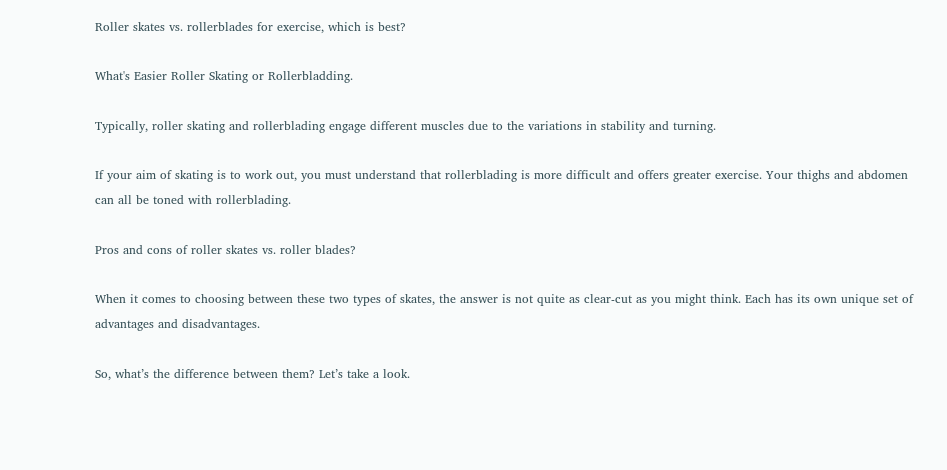Roller skates vs. rollerblades for exercise, which is best?

What's Easier Roller Skating or Rollerbladding.

Typically, roller skating and rollerblading engage different muscles due to the variations in stability and turning.

If your aim of skating is to work out, you must understand that rollerblading is more difficult and offers greater exercise. Your thighs and abdomen can all be toned with rollerblading.

Pros and cons of roller skates vs. roller blades?

When it comes to choosing between these two types of skates, the answer is not quite as clear-cut as you might think. Each has its own unique set of advantages and disadvantages.

So, what’s the difference between them? Let’s take a look.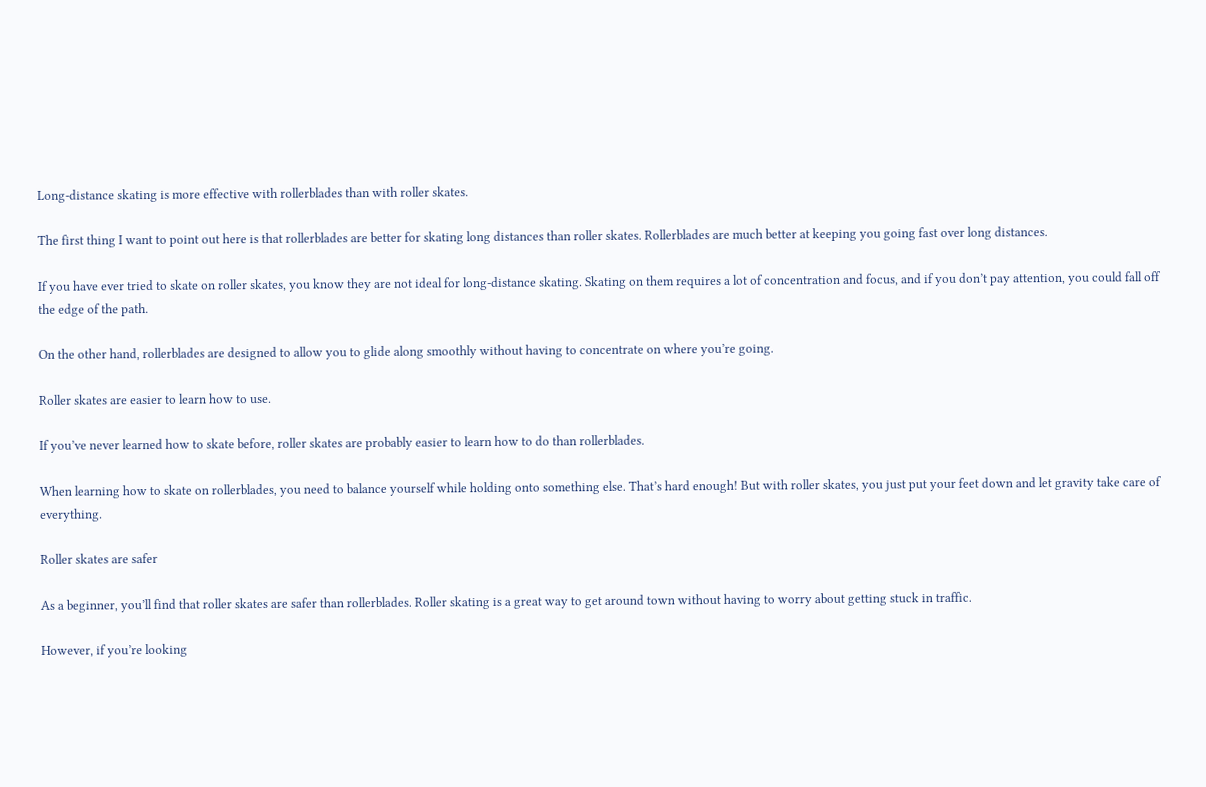Long-distance skating is more effective with rollerblades than with roller skates.

The first thing I want to point out here is that rollerblades are better for skating long distances than roller skates. Rollerblades are much better at keeping you going fast over long distances.

If you have ever tried to skate on roller skates, you know they are not ideal for long-distance skating. Skating on them requires a lot of concentration and focus, and if you don’t pay attention, you could fall off the edge of the path.

On the other hand, rollerblades are designed to allow you to glide along smoothly without having to concentrate on where you’re going.

Roller skates are easier to learn how to use.

If you’ve never learned how to skate before, roller skates are probably easier to learn how to do than rollerblades.

When learning how to skate on rollerblades, you need to balance yourself while holding onto something else. That’s hard enough! But with roller skates, you just put your feet down and let gravity take care of everything.

Roller skates are safer

As a beginner, you’ll find that roller skates are safer than rollerblades. Roller skating is a great way to get around town without having to worry about getting stuck in traffic.

However, if you’re looking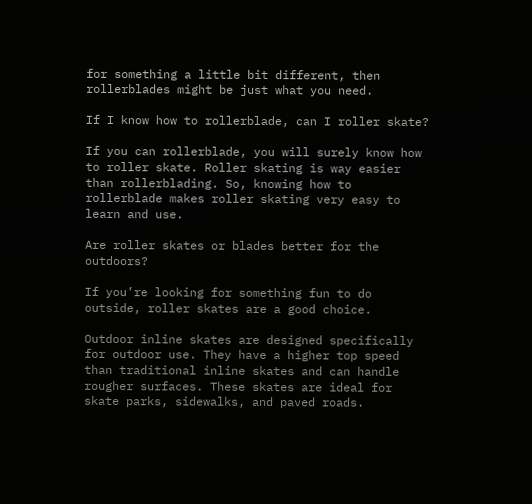for something a little bit different, then rollerblades might be just what you need.

If I know how to rollerblade, can I roller skate?

If you can rollerblade, you will surely know how to roller skate. Roller skating is way easier than rollerblading. So, knowing how to rollerblade makes roller skating very easy to learn and use.

Are roller skates or blades better for the outdoors?

If you’re looking for something fun to do outside, roller skates are a good choice.

Outdoor inline skates are designed specifically for outdoor use. They have a higher top speed than traditional inline skates and can handle rougher surfaces. These skates are ideal for skate parks, sidewalks, and paved roads.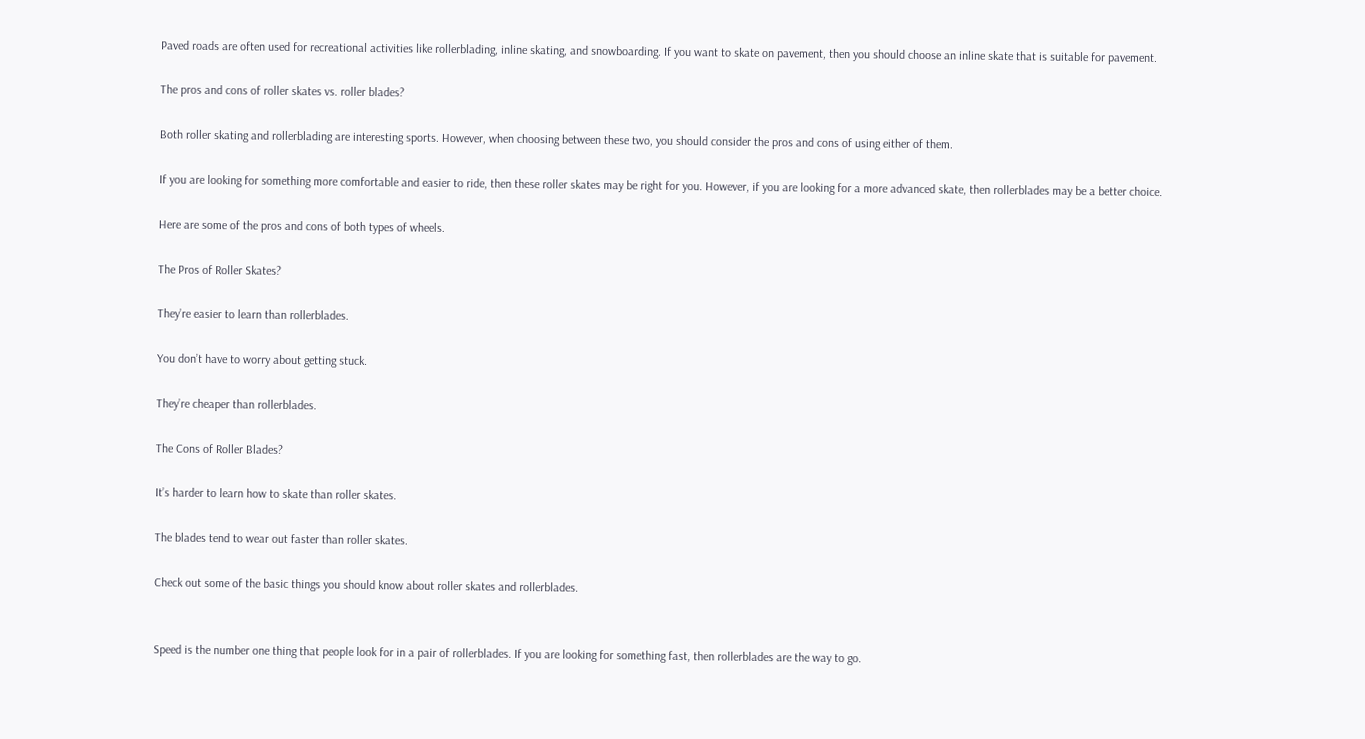Paved roads are often used for recreational activities like rollerblading, inline skating, and snowboarding. If you want to skate on pavement, then you should choose an inline skate that is suitable for pavement.

The pros and cons of roller skates vs. roller blades?

Both roller skating and rollerblading are interesting sports. However, when choosing between these two, you should consider the pros and cons of using either of them.

If you are looking for something more comfortable and easier to ride, then these roller skates may be right for you. However, if you are looking for a more advanced skate, then rollerblades may be a better choice.

Here are some of the pros and cons of both types of wheels.

The Pros of Roller Skates?

They’re easier to learn than rollerblades.

You don’t have to worry about getting stuck.

They’re cheaper than rollerblades.

The Cons of Roller Blades?

It’s harder to learn how to skate than roller skates.

The blades tend to wear out faster than roller skates.

Check out some of the basic things you should know about roller skates and rollerblades.


Speed is the number one thing that people look for in a pair of rollerblades. If you are looking for something fast, then rollerblades are the way to go.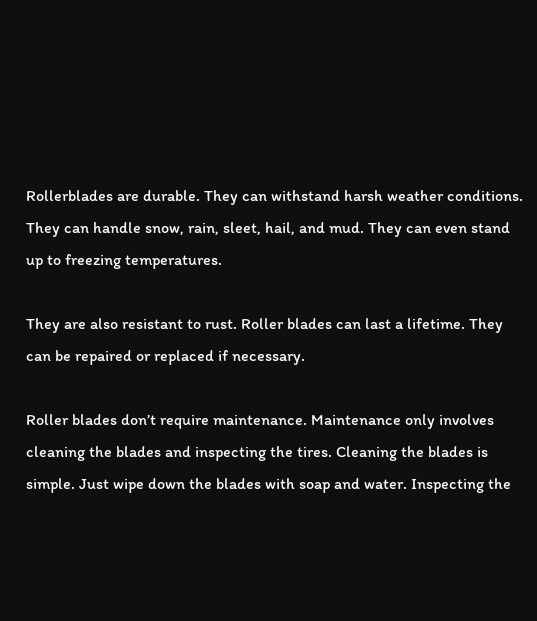Rollerblades are durable. They can withstand harsh weather conditions. They can handle snow, rain, sleet, hail, and mud. They can even stand up to freezing temperatures.

They are also resistant to rust. Roller blades can last a lifetime. They can be repaired or replaced if necessary.

Roller blades don’t require maintenance. Maintenance only involves cleaning the blades and inspecting the tires. Cleaning the blades is simple. Just wipe down the blades with soap and water. Inspecting the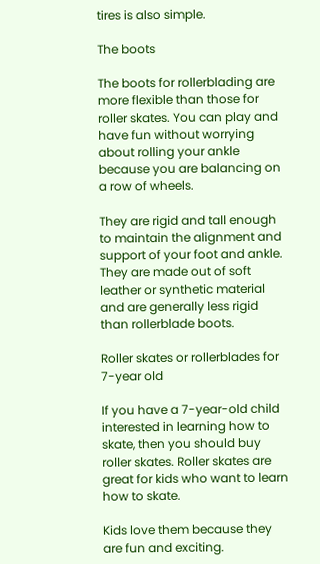tires is also simple.

The boots

The boots for rollerblading are more flexible than those for roller skates. You can play and have fun without worrying about rolling your ankle because you are balancing on a row of wheels.

They are rigid and tall enough to maintain the alignment and support of your foot and ankle. They are made out of soft leather or synthetic material and are generally less rigid than rollerblade boots.

Roller skates or rollerblades for 7-year old

If you have a 7-year-old child interested in learning how to skate, then you should buy roller skates. Roller skates are great for kids who want to learn how to skate.

Kids love them because they are fun and exciting.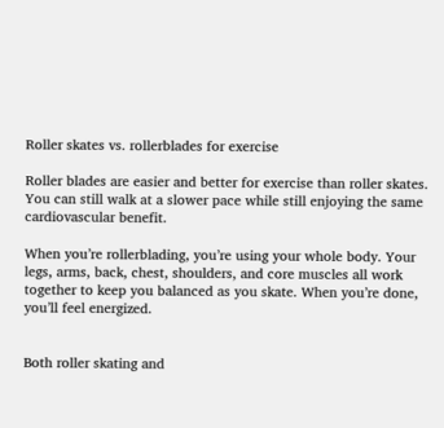Roller skates vs. rollerblades for exercise

Roller blades are easier and better for exercise than roller skates. You can still walk at a slower pace while still enjoying the same cardiovascular benefit.

When you’re rollerblading, you’re using your whole body. Your legs, arms, back, chest, shoulders, and core muscles all work together to keep you balanced as you skate. When you’re done, you’ll feel energized.


Both roller skating and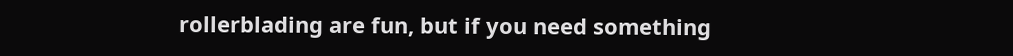rollerblading are fun, but if you need something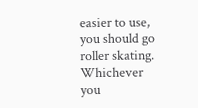easier to use, you should go roller skating. Whichever you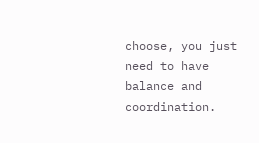choose, you just need to have balance and coordination.